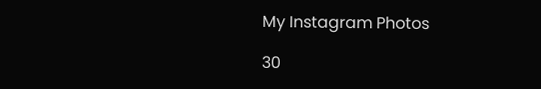My Instagram Photos

30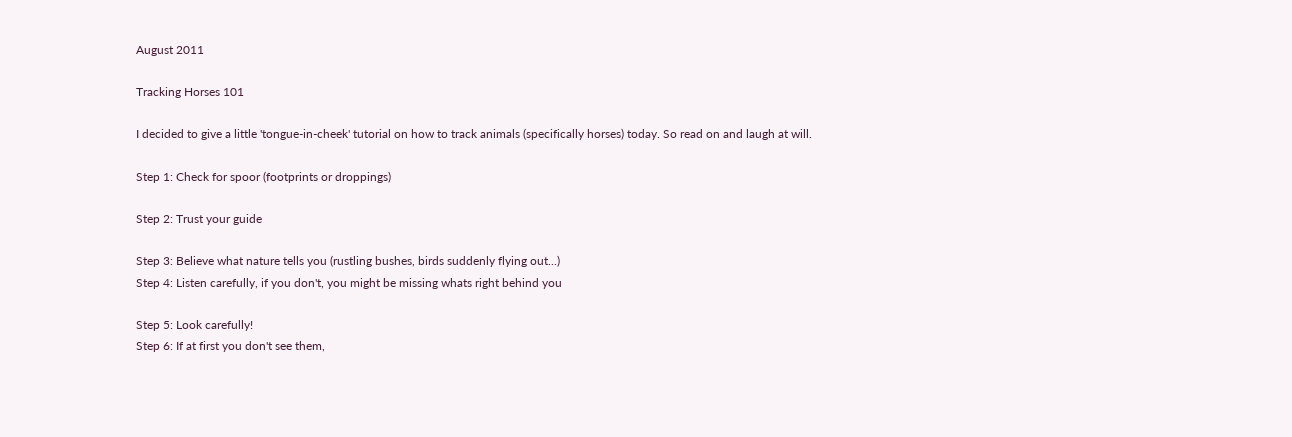August 2011

Tracking Horses 101

I decided to give a little 'tongue-in-cheek' tutorial on how to track animals (specifically horses) today. So read on and laugh at will.

Step 1: Check for spoor (footprints or droppings)

Step 2: Trust your guide

Step 3: Believe what nature tells you (rustling bushes, birds suddenly flying out...)
Step 4: Listen carefully, if you don't, you might be missing whats right behind you

Step 5: Look carefully!
Step 6: If at first you don't see them,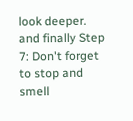look deeper. and finally Step 7: Don't forget to stop and smell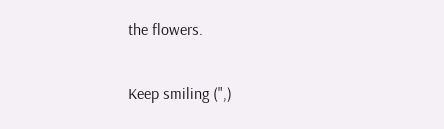the flowers.

Keep smiling (",)